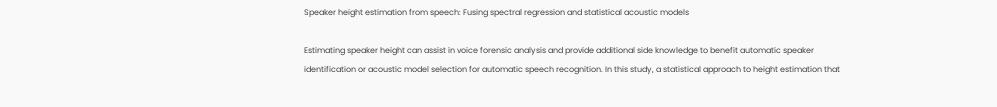Speaker height estimation from speech: Fusing spectral regression and statistical acoustic models

Estimating speaker height can assist in voice forensic analysis and provide additional side knowledge to benefit automatic speaker identification or acoustic model selection for automatic speech recognition. In this study, a statistical approach to height estimation that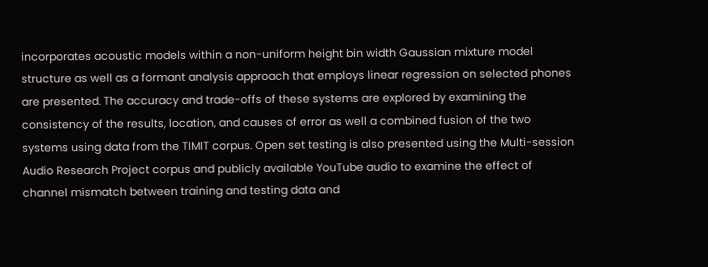incorporates acoustic models within a non-uniform height bin width Gaussian mixture model structure as well as a formant analysis approach that employs linear regression on selected phones are presented. The accuracy and trade-offs of these systems are explored by examining the consistency of the results, location, and causes of error as well a combined fusion of the two systems using data from the TIMIT corpus. Open set testing is also presented using the Multi-session Audio Research Project corpus and publicly available YouTube audio to examine the effect of channel mismatch between training and testing data and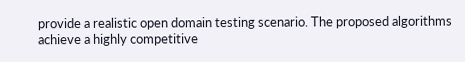provide a realistic open domain testing scenario. The proposed algorithms achieve a highly competitive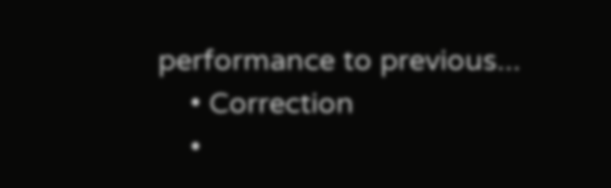performance to previous...
    • Correction
    •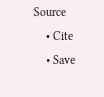Source
    • Cite
    • Save